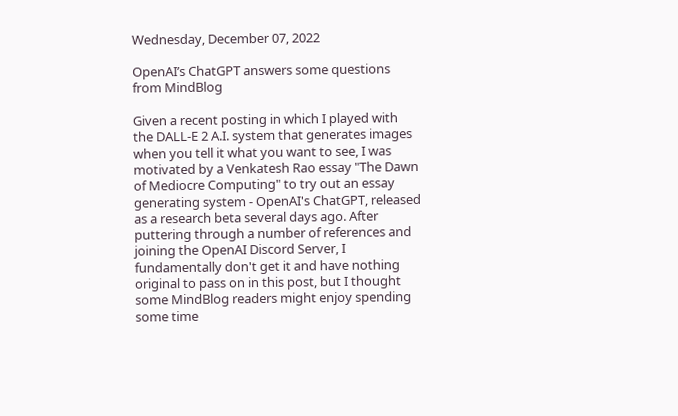Wednesday, December 07, 2022

OpenAI’s ChatGPT answers some questions from MindBlog

Given a recent posting in which I played with the DALL-E 2 A.I. system that generates images when you tell it what you want to see, I was motivated by a Venkatesh Rao essay "The Dawn of Mediocre Computing" to try out an essay generating system - OpenAI's ChatGPT, released as a research beta several days ago. After puttering through a number of references and joining the OpenAI Discord Server, I fundamentally don't get it and have nothing original to pass on in this post, but I thought some MindBlog readers might enjoy spending some time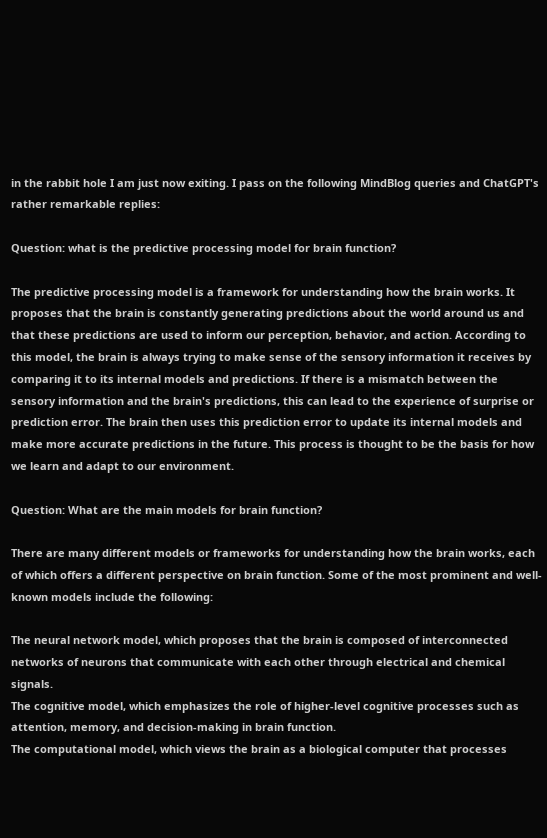in the rabbit hole I am just now exiting. I pass on the following MindBlog queries and ChatGPT's rather remarkable replies:

Question: what is the predictive processing model for brain function?

The predictive processing model is a framework for understanding how the brain works. It proposes that the brain is constantly generating predictions about the world around us and that these predictions are used to inform our perception, behavior, and action. According to this model, the brain is always trying to make sense of the sensory information it receives by comparing it to its internal models and predictions. If there is a mismatch between the sensory information and the brain's predictions, this can lead to the experience of surprise or prediction error. The brain then uses this prediction error to update its internal models and make more accurate predictions in the future. This process is thought to be the basis for how we learn and adapt to our environment.

Question: What are the main models for brain function?

There are many different models or frameworks for understanding how the brain works, each of which offers a different perspective on brain function. Some of the most prominent and well-known models include the following:

The neural network model, which proposes that the brain is composed of interconnected networks of neurons that communicate with each other through electrical and chemical signals.
The cognitive model, which emphasizes the role of higher-level cognitive processes such as attention, memory, and decision-making in brain function.
The computational model, which views the brain as a biological computer that processes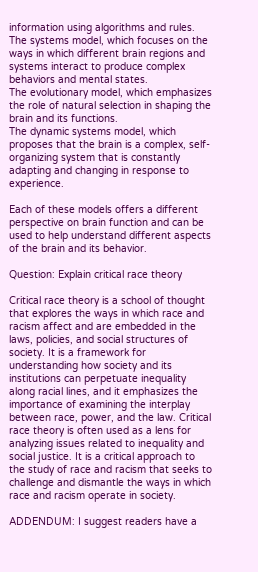information using algorithms and rules.
The systems model, which focuses on the ways in which different brain regions and systems interact to produce complex behaviors and mental states.
The evolutionary model, which emphasizes the role of natural selection in shaping the brain and its functions.
The dynamic systems model, which proposes that the brain is a complex, self-organizing system that is constantly adapting and changing in response to experience.

Each of these models offers a different perspective on brain function and can be used to help understand different aspects of the brain and its behavior.

Question: Explain critical race theory

Critical race theory is a school of thought that explores the ways in which race and racism affect and are embedded in the laws, policies, and social structures of society. It is a framework for understanding how society and its institutions can perpetuate inequality along racial lines, and it emphasizes the importance of examining the interplay between race, power, and the law. Critical race theory is often used as a lens for analyzing issues related to inequality and social justice. It is a critical approach to the study of race and racism that seeks to challenge and dismantle the ways in which race and racism operate in society.

ADDENDUM: I suggest readers have a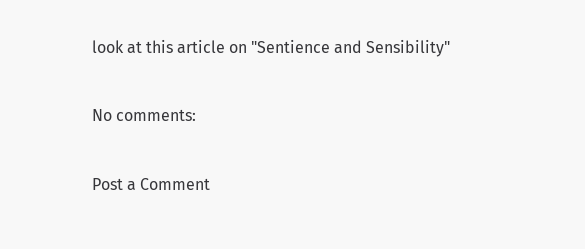look at this article on "Sentience and Sensibility"

No comments:

Post a Comment